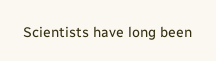Scientists have long been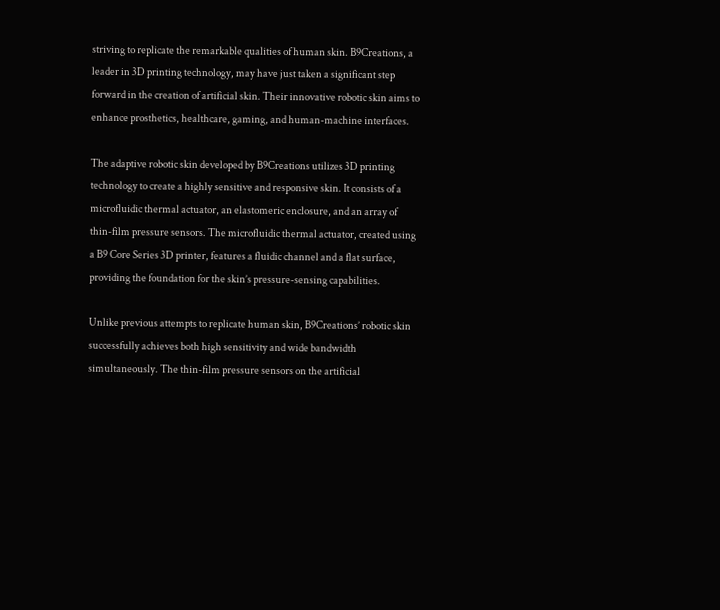striving to replicate the remarkable qualities of human skin. B9Creations, a leader in 3D printing technology, may have just taken a significant step forward in the creation of artificial skin. Their innovative robotic skin aims to enhance prosthetics, healthcare, gaming, and human-machine interfaces.

The adaptive robotic skin developed by B9Creations utilizes 3D printing technology to create a highly sensitive and responsive skin. It consists of a microfluidic thermal actuator, an elastomeric enclosure, and an array of thin-film pressure sensors. The microfluidic thermal actuator, created using a B9 Core Series 3D printer, features a fluidic channel and a flat surface, providing the foundation for the skin’s pressure-sensing capabilities.

Unlike previous attempts to replicate human skin, B9Creations’ robotic skin successfully achieves both high sensitivity and wide bandwidth simultaneously. The thin-film pressure sensors on the artificial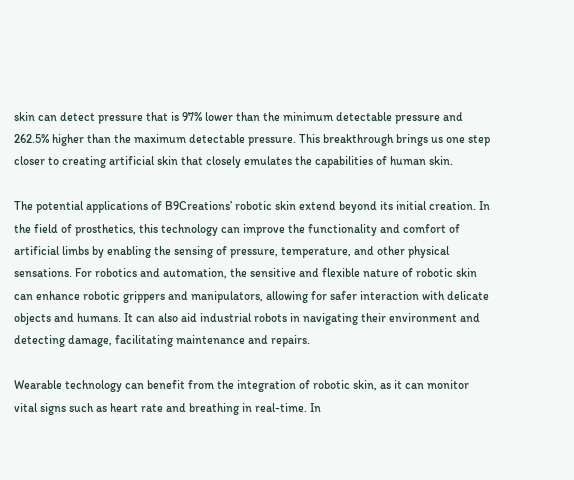skin can detect pressure that is 97% lower than the minimum detectable pressure and 262.5% higher than the maximum detectable pressure. This breakthrough brings us one step closer to creating artificial skin that closely emulates the capabilities of human skin.

The potential applications of B9Creations’ robotic skin extend beyond its initial creation. In the field of prosthetics, this technology can improve the functionality and comfort of artificial limbs by enabling the sensing of pressure, temperature, and other physical sensations. For robotics and automation, the sensitive and flexible nature of robotic skin can enhance robotic grippers and manipulators, allowing for safer interaction with delicate objects and humans. It can also aid industrial robots in navigating their environment and detecting damage, facilitating maintenance and repairs.

Wearable technology can benefit from the integration of robotic skin, as it can monitor vital signs such as heart rate and breathing in real-time. In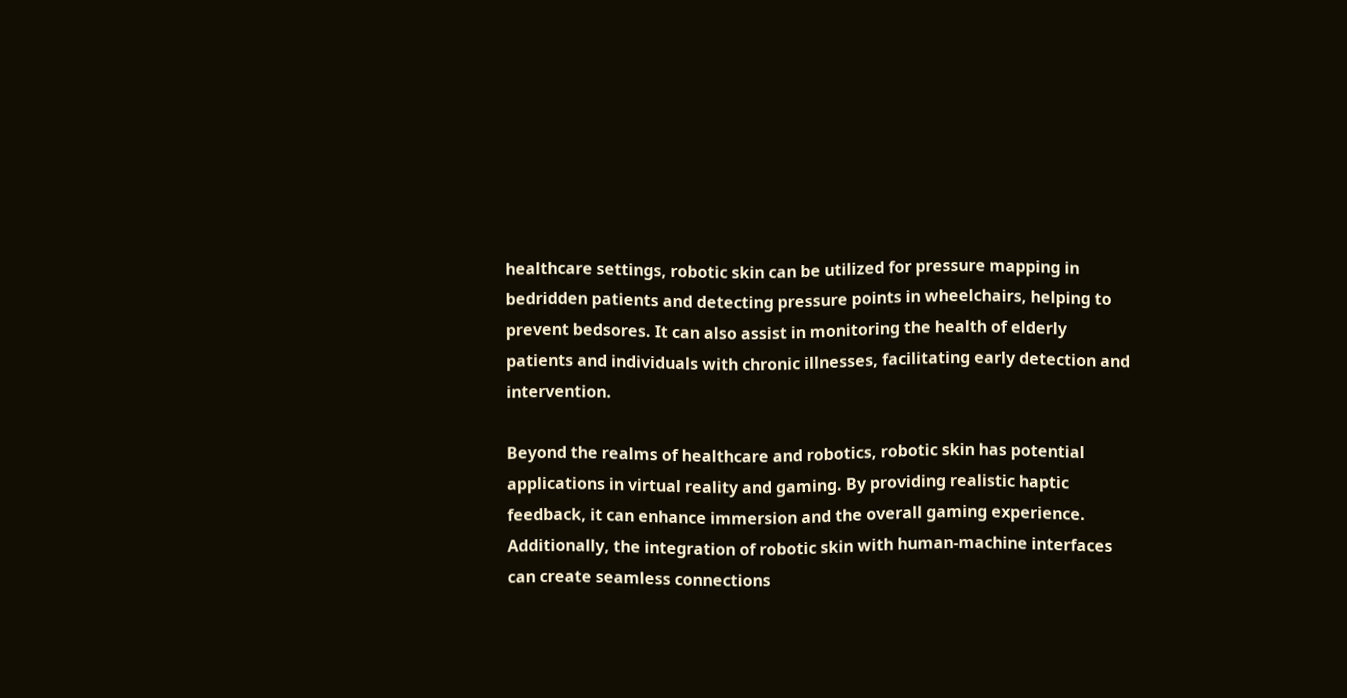healthcare settings, robotic skin can be utilized for pressure mapping in bedridden patients and detecting pressure points in wheelchairs, helping to prevent bedsores. It can also assist in monitoring the health of elderly patients and individuals with chronic illnesses, facilitating early detection and intervention.

Beyond the realms of healthcare and robotics, robotic skin has potential applications in virtual reality and gaming. By providing realistic haptic feedback, it can enhance immersion and the overall gaming experience. Additionally, the integration of robotic skin with human-machine interfaces can create seamless connections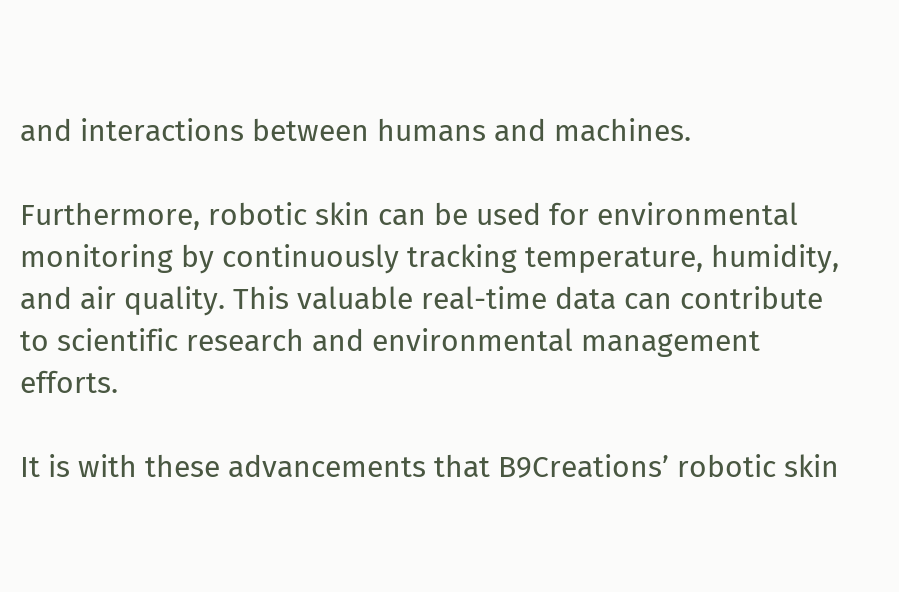and interactions between humans and machines.

Furthermore, robotic skin can be used for environmental monitoring by continuously tracking temperature, humidity, and air quality. This valuable real-time data can contribute to scientific research and environmental management efforts.

It is with these advancements that B9Creations’ robotic skin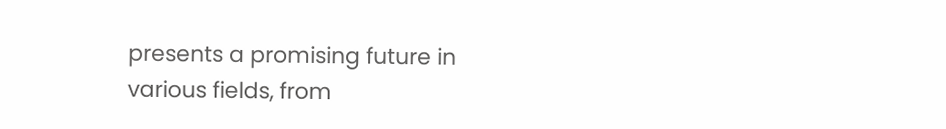presents a promising future in various fields, from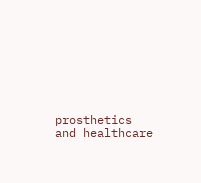prosthetics and healthcare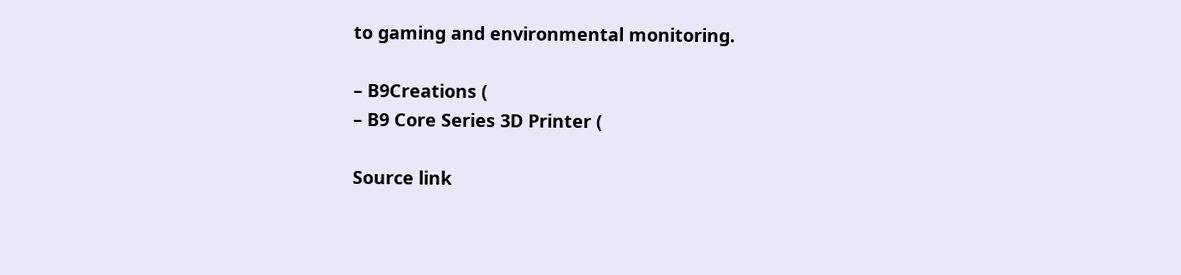to gaming and environmental monitoring.

– B9Creations (
– B9 Core Series 3D Printer (

Source link